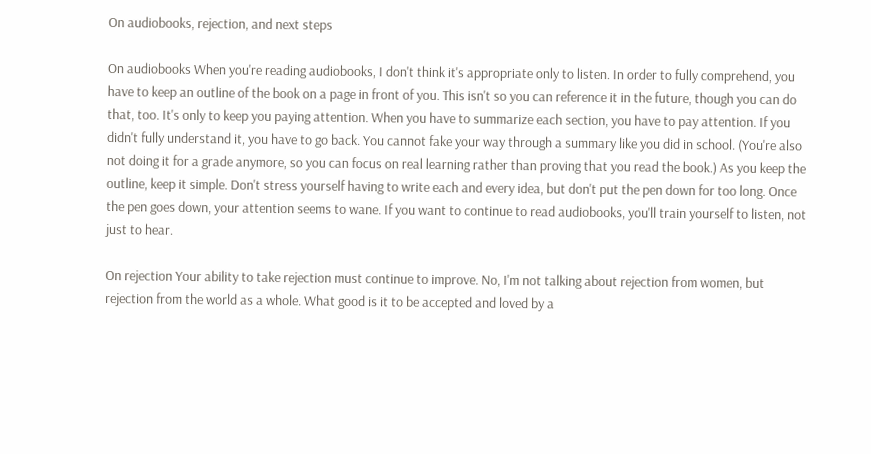On audiobooks, rejection, and next steps

On audiobooks When you're reading audiobooks, I don't think it's appropriate only to listen. In order to fully comprehend, you have to keep an outline of the book on a page in front of you. This isn't so you can reference it in the future, though you can do that, too. It's only to keep you paying attention. When you have to summarize each section, you have to pay attention. If you didn't fully understand it, you have to go back. You cannot fake your way through a summary like you did in school. (You're also not doing it for a grade anymore, so you can focus on real learning rather than proving that you read the book.) As you keep the outline, keep it simple. Don't stress yourself having to write each and every idea, but don't put the pen down for too long. Once the pen goes down, your attention seems to wane. If you want to continue to read audiobooks, you'll train yourself to listen, not just to hear.

On rejection Your ability to take rejection must continue to improve. No, I'm not talking about rejection from women, but rejection from the world as a whole. What good is it to be accepted and loved by a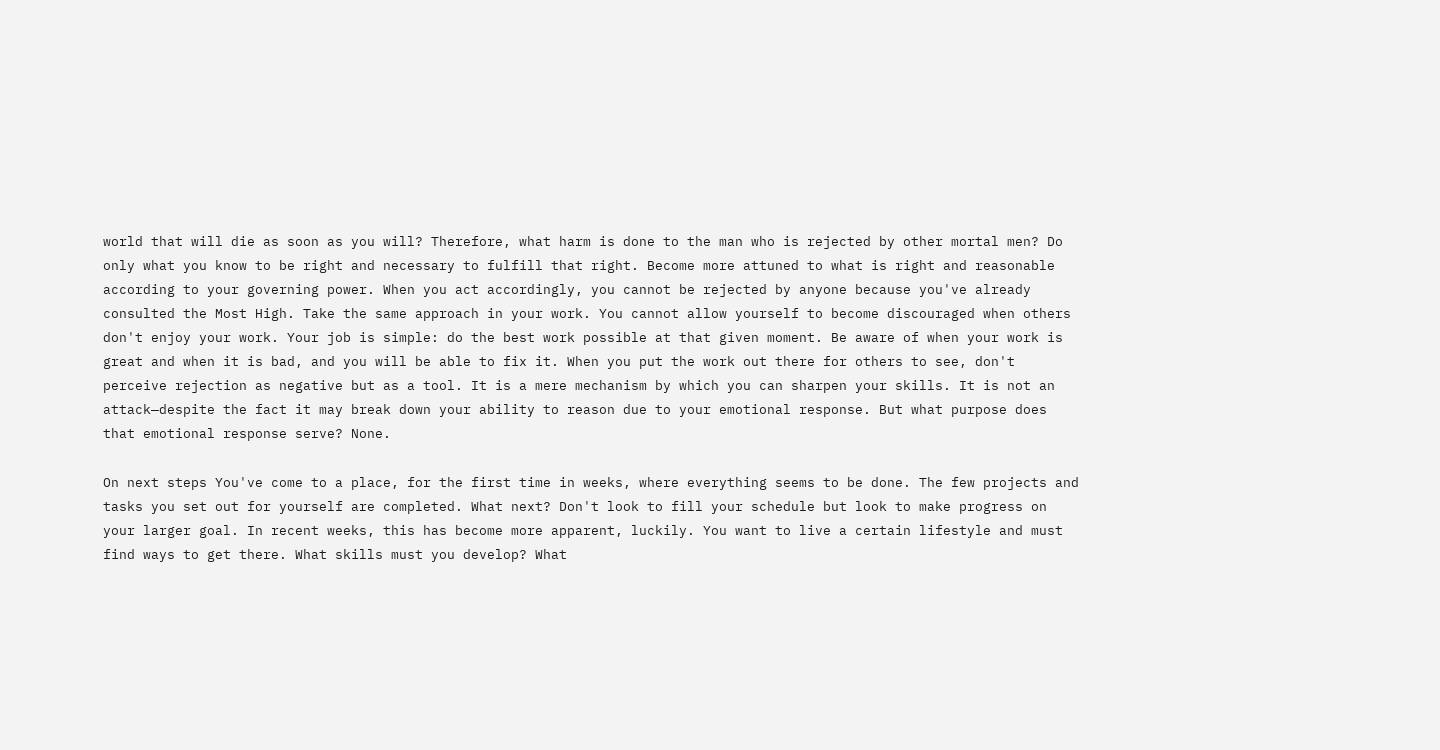world that will die as soon as you will? Therefore, what harm is done to the man who is rejected by other mortal men? Do only what you know to be right and necessary to fulfill that right. Become more attuned to what is right and reasonable according to your governing power. When you act accordingly, you cannot be rejected by anyone because you've already consulted the Most High. Take the same approach in your work. You cannot allow yourself to become discouraged when others don't enjoy your work. Your job is simple: do the best work possible at that given moment. Be aware of when your work is great and when it is bad, and you will be able to fix it. When you put the work out there for others to see, don't perceive rejection as negative but as a tool. It is a mere mechanism by which you can sharpen your skills. It is not an attack—despite the fact it may break down your ability to reason due to your emotional response. But what purpose does that emotional response serve? None.

On next steps You've come to a place, for the first time in weeks, where everything seems to be done. The few projects and tasks you set out for yourself are completed. What next? Don't look to fill your schedule but look to make progress on your larger goal. In recent weeks, this has become more apparent, luckily. You want to live a certain lifestyle and must find ways to get there. What skills must you develop? What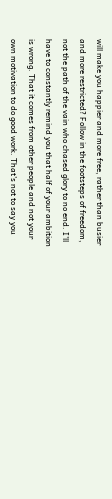will make you happier and more free, rather than busier and more restricted? Follow in the footsteps of freedom, not the path of the vain who chased glory to no end. I'll have to constantly remind you that half of your ambition is wrong. That it comes from other people and not your own motivation to do good work. That's not to say you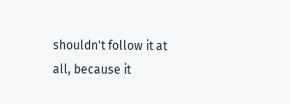shouldn't follow it at all, because it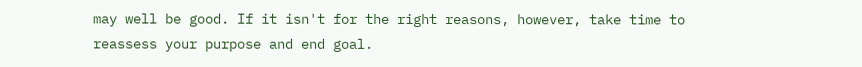may well be good. If it isn't for the right reasons, however, take time to reassess your purpose and end goal.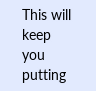This will keep you putting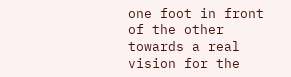one foot in front of the other towards a real vision for the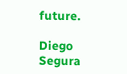future.

Diego Segura